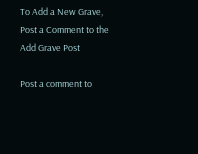To Add a New Grave, Post a Comment to the Add Grave Post

Post a comment to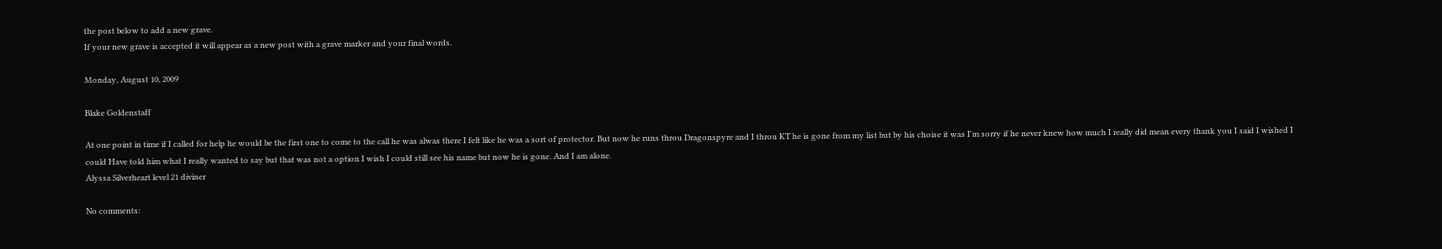the post below to add a new grave.
If your new grave is accepted it will appear as a new post with a grave marker and your final words.

Monday, August 10, 2009

Blake Goldenstaff

At one point in time if I called for help he would be the first one to come to the call he was alwas there I felt like he was a sort of protector. But now he runs throu Dragonspyre and I throu KT he is gone from my list but by his choise it was I'm sorry if he never knew how much I really did mean every thank you I said I wished I could Have told him what I really wanted to say but that was not a option I wish I could still see his name but now he is gone. And I am alone.
Alyssa Silverheart level 21 diviner

No comments: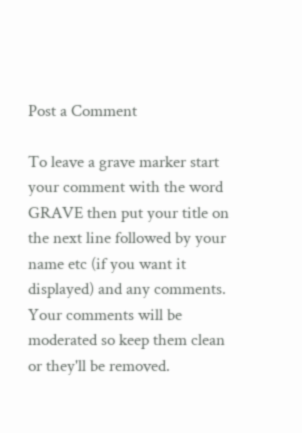Post a Comment

To leave a grave marker start your comment with the word GRAVE then put your title on the next line followed by your name etc (if you want it displayed) and any comments. Your comments will be moderated so keep them clean or they'll be removed.